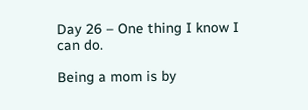Day 26 – One thing I know I can do.

Being a mom is by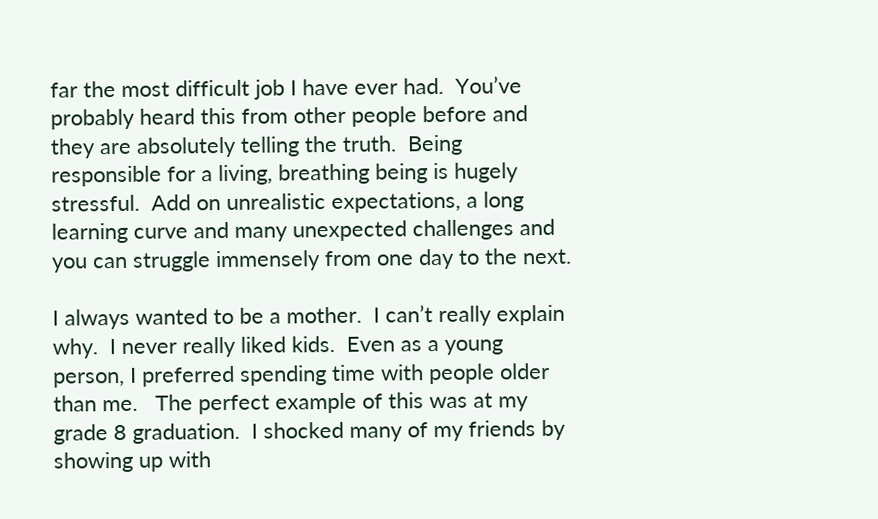far the most difficult job I have ever had.  You’ve probably heard this from other people before and they are absolutely telling the truth.  Being responsible for a living, breathing being is hugely stressful.  Add on unrealistic expectations, a long learning curve and many unexpected challenges and you can struggle immensely from one day to the next.

I always wanted to be a mother.  I can’t really explain why.  I never really liked kids.  Even as a young person, I preferred spending time with people older than me.   The perfect example of this was at my grade 8 graduation.  I shocked many of my friends by showing up with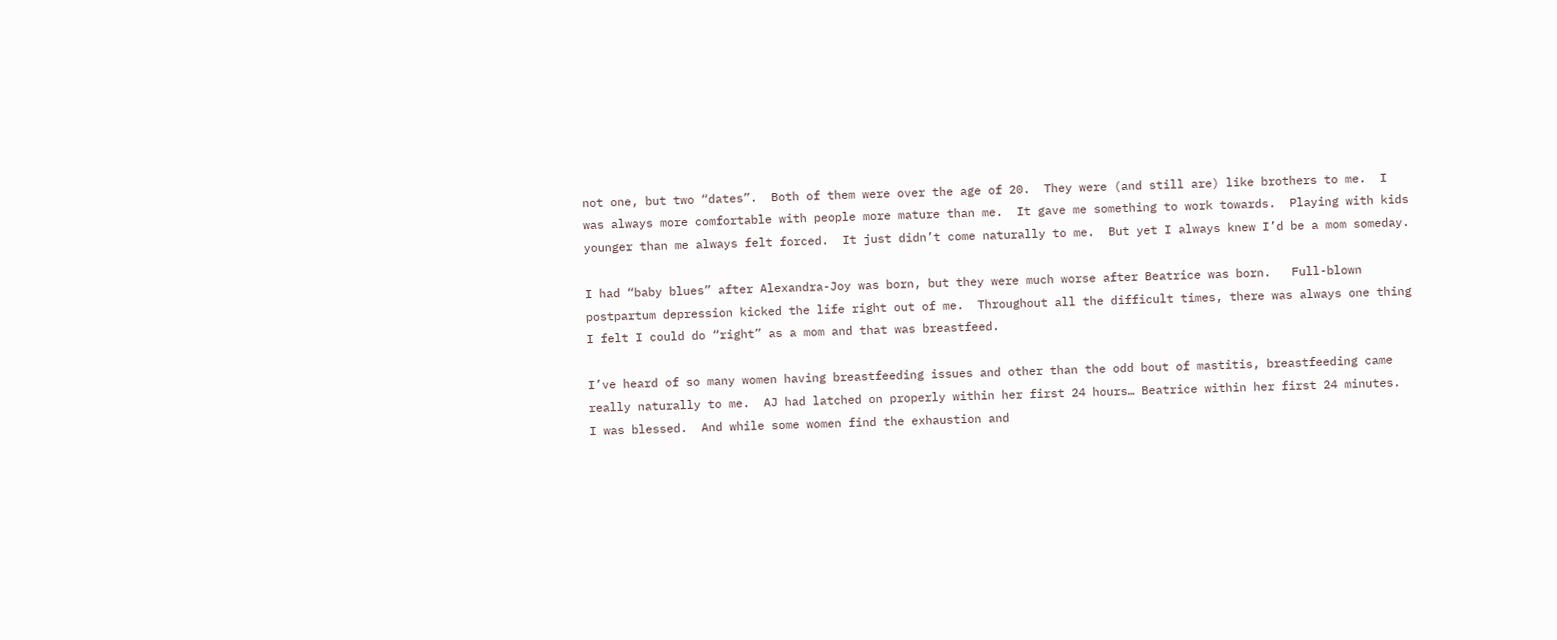not one, but two “dates”.  Both of them were over the age of 20.  They were (and still are) like brothers to me.  I was always more comfortable with people more mature than me.  It gave me something to work towards.  Playing with kids younger than me always felt forced.  It just didn’t come naturally to me.  But yet I always knew I’d be a mom someday.

I had “baby blues” after Alexandra-Joy was born, but they were much worse after Beatrice was born.   Full-blown postpartum depression kicked the life right out of me.  Throughout all the difficult times, there was always one thing I felt I could do “right” as a mom and that was breastfeed.

I’ve heard of so many women having breastfeeding issues and other than the odd bout of mastitis, breastfeeding came really naturally to me.  AJ had latched on properly within her first 24 hours… Beatrice within her first 24 minutes.  I was blessed.  And while some women find the exhaustion and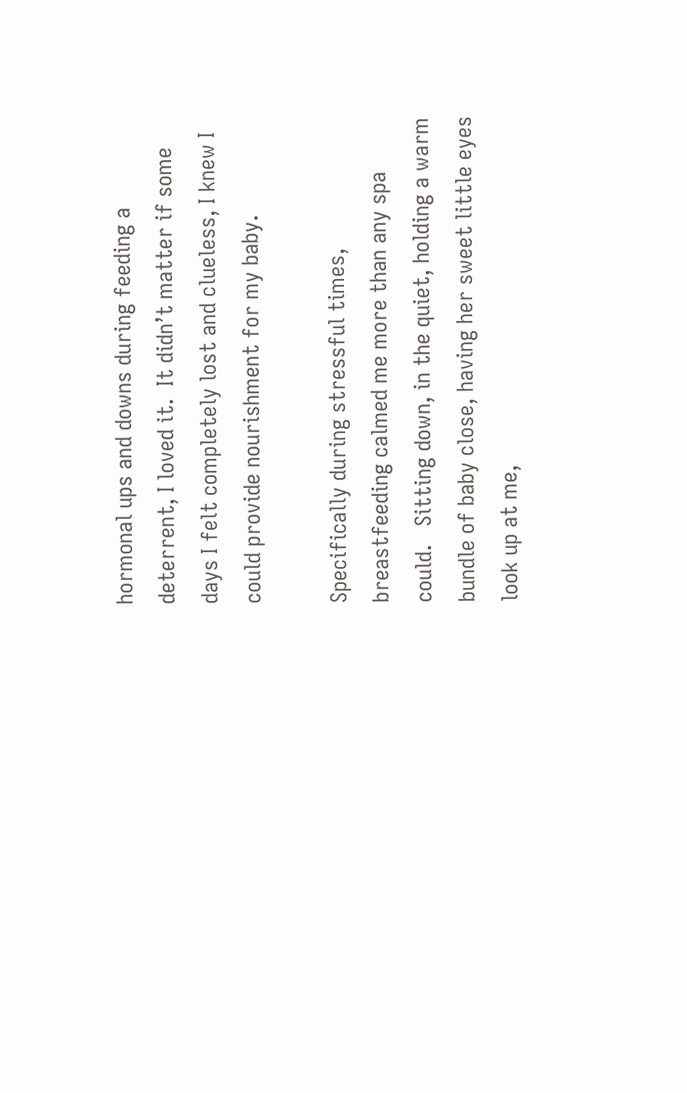hormonal ups and downs during feeding a deterrent, I loved it.  It didn’t matter if some days I felt completely lost and clueless, I knew I could provide nourishment for my baby.

Specifically during stressful times, breastfeeding calmed me more than any spa could.   Sitting down, in the quiet, holding a warm bundle of baby close, having her sweet little eyes look up at me,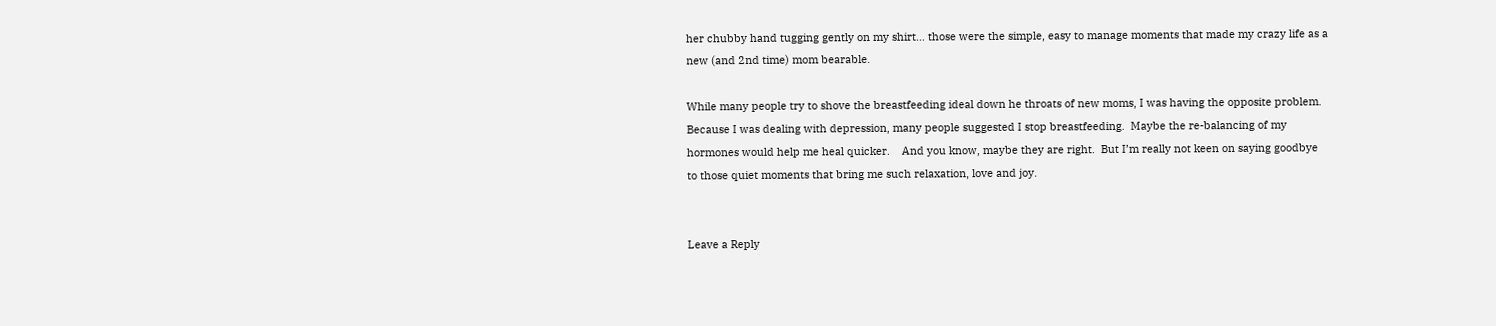her chubby hand tugging gently on my shirt… those were the simple, easy to manage moments that made my crazy life as a new (and 2nd time) mom bearable.

While many people try to shove the breastfeeding ideal down he throats of new moms, I was having the opposite problem.  Because I was dealing with depression, many people suggested I stop breastfeeding.  Maybe the re-balancing of my hormones would help me heal quicker.    And you know, maybe they are right.  But I’m really not keen on saying goodbye to those quiet moments that bring me such relaxation, love and joy.


Leave a Reply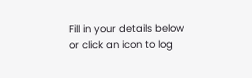Fill in your details below or click an icon to log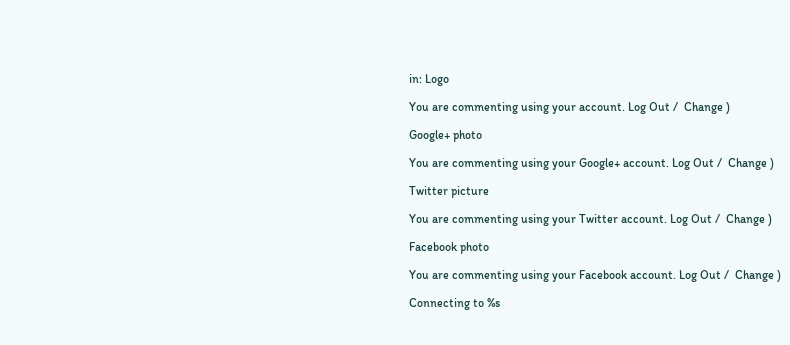in: Logo

You are commenting using your account. Log Out /  Change )

Google+ photo

You are commenting using your Google+ account. Log Out /  Change )

Twitter picture

You are commenting using your Twitter account. Log Out /  Change )

Facebook photo

You are commenting using your Facebook account. Log Out /  Change )

Connecting to %s